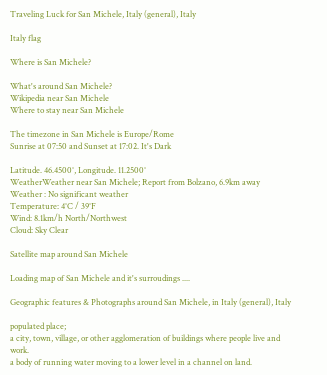Traveling Luck for San Michele, Italy (general), Italy

Italy flag

Where is San Michele?

What's around San Michele?
Wikipedia near San Michele
Where to stay near San Michele

The timezone in San Michele is Europe/Rome
Sunrise at 07:50 and Sunset at 17:02. It's Dark

Latitude. 46.4500°, Longitude. 11.2500°
WeatherWeather near San Michele; Report from Bolzano, 6.9km away
Weather : No significant weather
Temperature: 4°C / 39°F
Wind: 8.1km/h North/Northwest
Cloud: Sky Clear

Satellite map around San Michele

Loading map of San Michele and it's surroudings ....

Geographic features & Photographs around San Michele, in Italy (general), Italy

populated place;
a city, town, village, or other agglomeration of buildings where people live and work.
a body of running water moving to a lower level in a channel on land.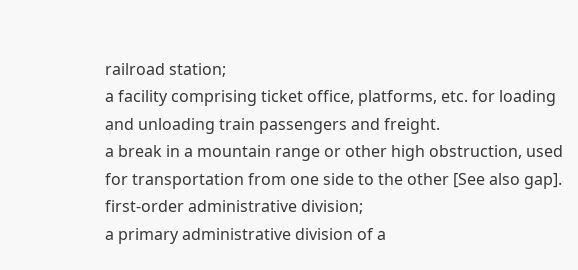railroad station;
a facility comprising ticket office, platforms, etc. for loading and unloading train passengers and freight.
a break in a mountain range or other high obstruction, used for transportation from one side to the other [See also gap].
first-order administrative division;
a primary administrative division of a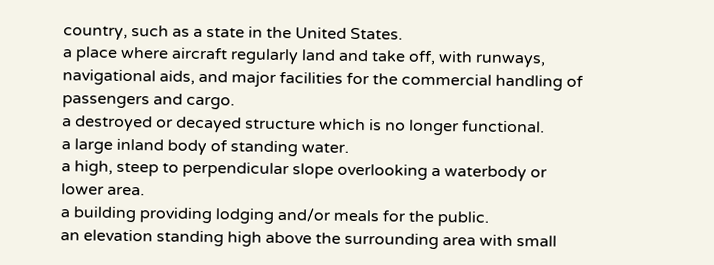country, such as a state in the United States.
a place where aircraft regularly land and take off, with runways, navigational aids, and major facilities for the commercial handling of passengers and cargo.
a destroyed or decayed structure which is no longer functional.
a large inland body of standing water.
a high, steep to perpendicular slope overlooking a waterbody or lower area.
a building providing lodging and/or meals for the public.
an elevation standing high above the surrounding area with small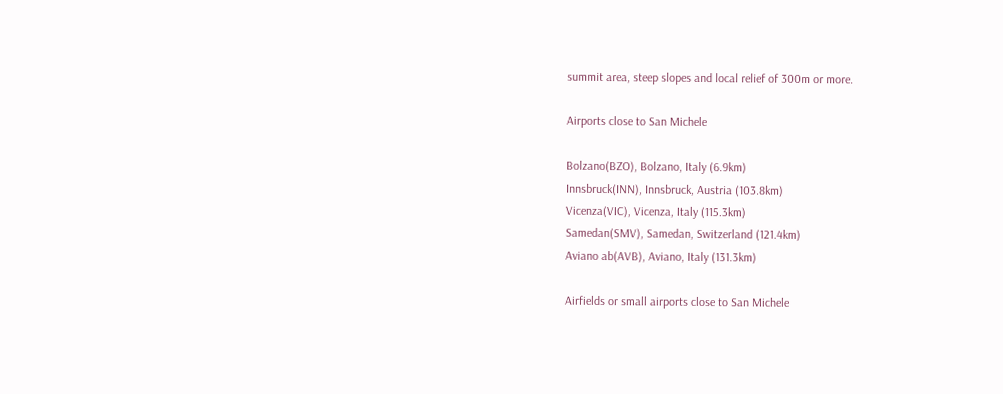summit area, steep slopes and local relief of 300m or more.

Airports close to San Michele

Bolzano(BZO), Bolzano, Italy (6.9km)
Innsbruck(INN), Innsbruck, Austria (103.8km)
Vicenza(VIC), Vicenza, Italy (115.3km)
Samedan(SMV), Samedan, Switzerland (121.4km)
Aviano ab(AVB), Aviano, Italy (131.3km)

Airfields or small airports close to San Michele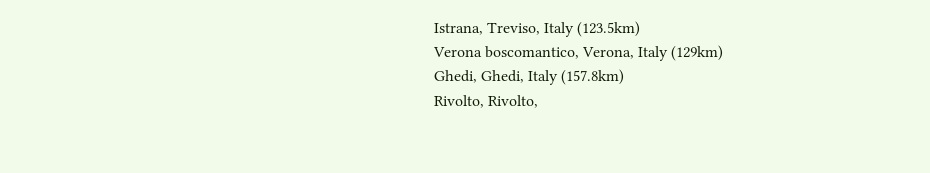Istrana, Treviso, Italy (123.5km)
Verona boscomantico, Verona, Italy (129km)
Ghedi, Ghedi, Italy (157.8km)
Rivolto, Rivolto,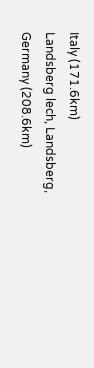Italy (171.6km)
Landsberg lech, Landsberg, Germany (208.6km)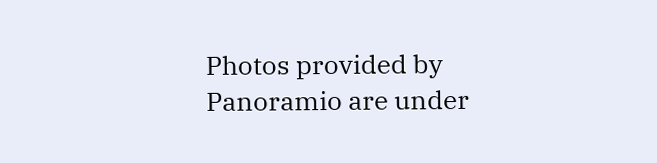Photos provided by Panoramio are under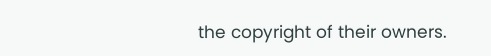the copyright of their owners.